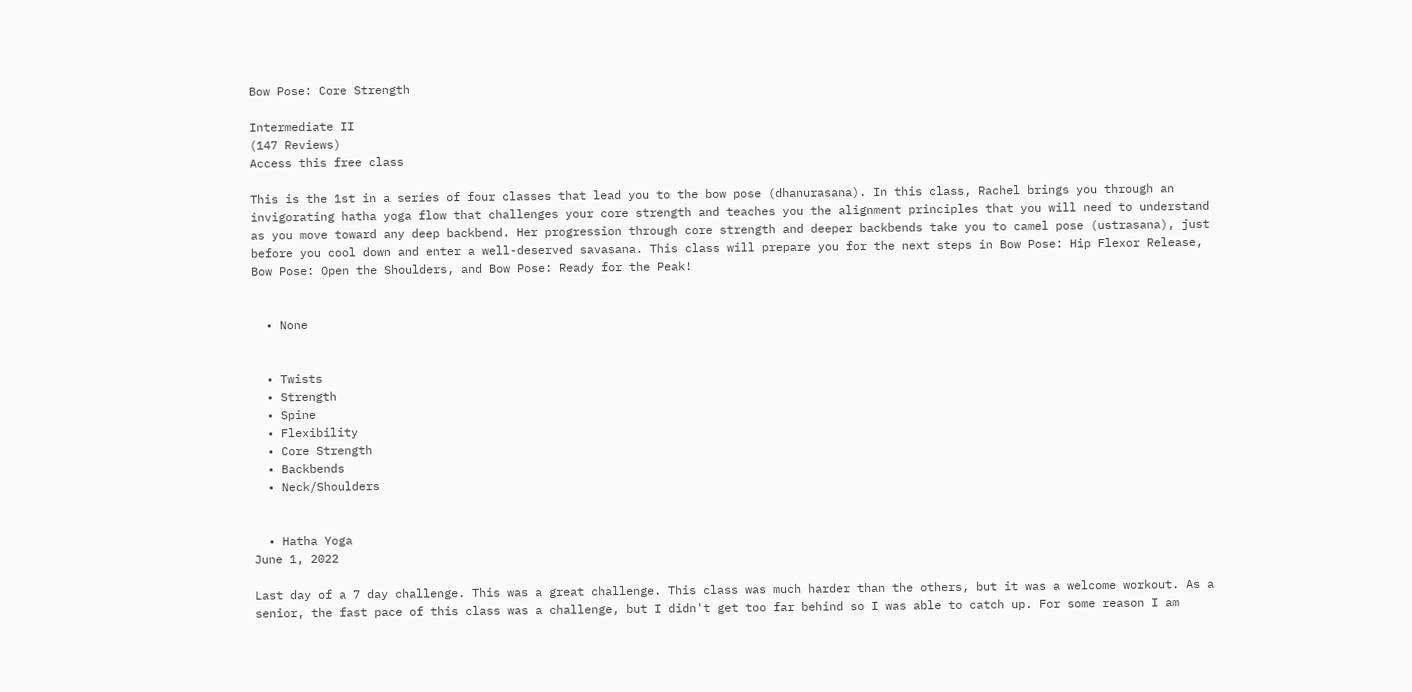Bow Pose: Core Strength

Intermediate II
(147 Reviews)
Access this free class

This is the 1st in a series of four classes that lead you to the bow pose (dhanurasana). In this class, Rachel brings you through an invigorating hatha yoga flow that challenges your core strength and teaches you the alignment principles that you will need to understand as you move toward any deep backbend. Her progression through core strength and deeper backbends take you to camel pose (ustrasana), just before you cool down and enter a well-deserved savasana. This class will prepare you for the next steps in Bow Pose: Hip Flexor Release, Bow Pose: Open the Shoulders, and Bow Pose: Ready for the Peak!


  • None


  • Twists
  • Strength
  • Spine
  • Flexibility
  • Core Strength
  • Backbends
  • Neck/Shoulders


  • Hatha Yoga
June 1, 2022

Last day of a 7 day challenge. This was a great challenge. This class was much harder than the others, but it was a welcome workout. As a senior, the fast pace of this class was a challenge, but I didn't get too far behind so I was able to catch up. For some reason I am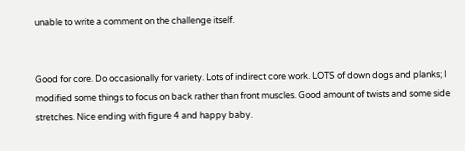unable to write a comment on the challenge itself.


Good for core. Do occasionally for variety. Lots of indirect core work. LOTS of down dogs and planks; I modified some things to focus on back rather than front muscles. Good amount of twists and some side stretches. Nice ending with figure 4 and happy baby.